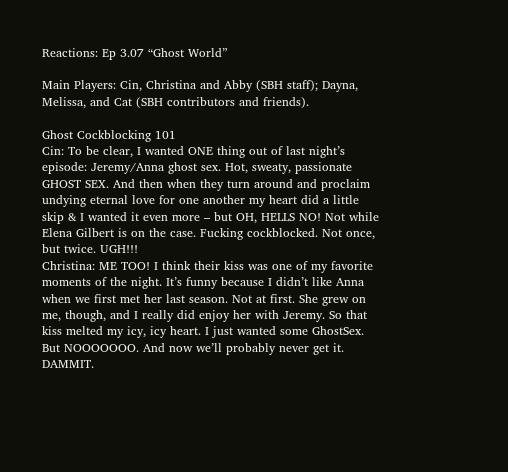Reactions: Ep 3.07 “Ghost World”

Main Players: Cin, Christina and Abby (SBH staff); Dayna, Melissa, and Cat (SBH contributors and friends).

Ghost Cockblocking 101
Cin: To be clear, I wanted ONE thing out of last night’s episode: Jeremy/Anna ghost sex. Hot, sweaty, passionate GHOST SEX. And then when they turn around and proclaim undying eternal love for one another my heart did a little skip & I wanted it even more – but OH, HELLS NO! Not while Elena Gilbert is on the case. Fucking cockblocked. Not once, but twice. UGH!!!
Christina: ME TOO! I think their kiss was one of my favorite moments of the night. It’s funny because I didn’t like Anna when we first met her last season. Not at first. She grew on me, though, and I really did enjoy her with Jeremy. So that kiss melted my icy, icy heart. I just wanted some GhostSex. But NOOOOOOO. And now we’ll probably never get it. DAMMIT.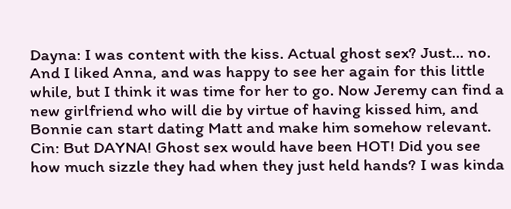Dayna: I was content with the kiss. Actual ghost sex? Just… no. And I liked Anna, and was happy to see her again for this little while, but I think it was time for her to go. Now Jeremy can find a new girlfriend who will die by virtue of having kissed him, and Bonnie can start dating Matt and make him somehow relevant.
Cin: But DAYNA! Ghost sex would have been HOT! Did you see how much sizzle they had when they just held hands? I was kinda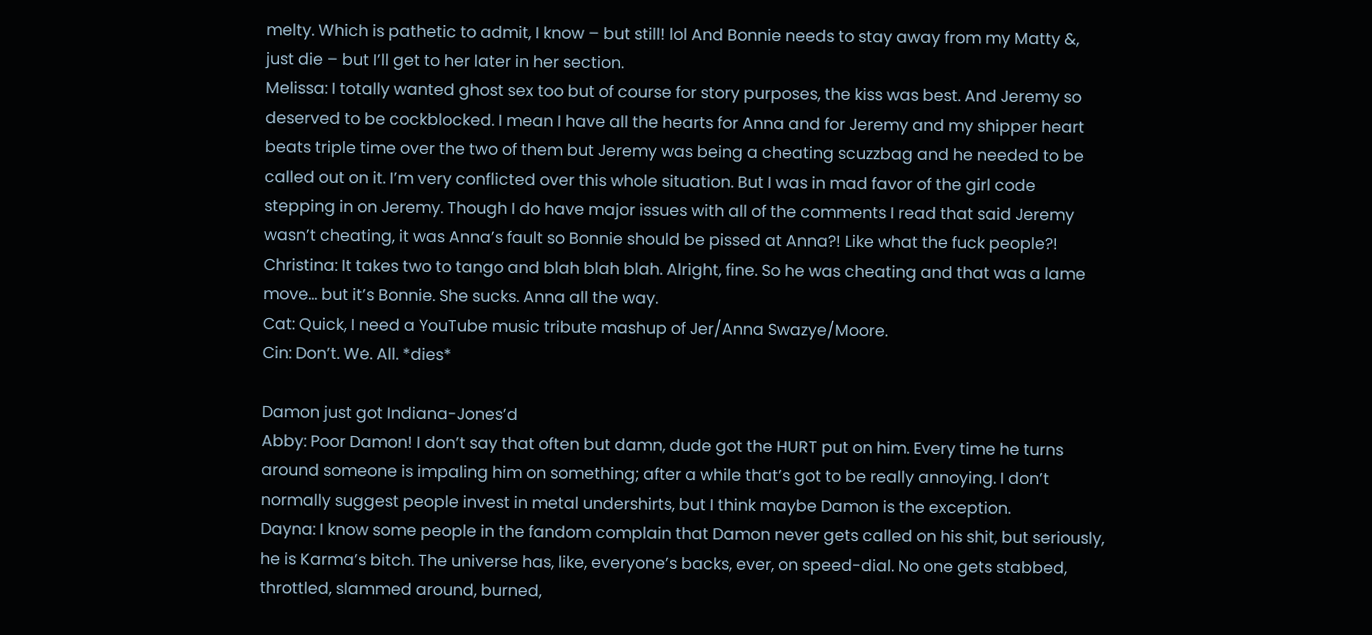melty. Which is pathetic to admit, I know – but still! lol And Bonnie needs to stay away from my Matty &, just die – but I’ll get to her later in her section.
Melissa: I totally wanted ghost sex too but of course for story purposes, the kiss was best. And Jeremy so deserved to be cockblocked. I mean I have all the hearts for Anna and for Jeremy and my shipper heart beats triple time over the two of them but Jeremy was being a cheating scuzzbag and he needed to be called out on it. I’m very conflicted over this whole situation. But I was in mad favor of the girl code stepping in on Jeremy. Though I do have major issues with all of the comments I read that said Jeremy wasn’t cheating, it was Anna’s fault so Bonnie should be pissed at Anna?! Like what the fuck people?!
Christina: It takes two to tango and blah blah blah. Alright, fine. So he was cheating and that was a lame move… but it’s Bonnie. She sucks. Anna all the way.
Cat: Quick, I need a YouTube music tribute mashup of Jer/Anna Swazye/Moore.
Cin: Don’t. We. All. *dies*

Damon just got Indiana-Jones’d
Abby: Poor Damon! I don’t say that often but damn, dude got the HURT put on him. Every time he turns around someone is impaling him on something; after a while that’s got to be really annoying. I don’t normally suggest people invest in metal undershirts, but I think maybe Damon is the exception.
Dayna: I know some people in the fandom complain that Damon never gets called on his shit, but seriously, he is Karma’s bitch. The universe has, like, everyone’s backs, ever, on speed-dial. No one gets stabbed, throttled, slammed around, burned,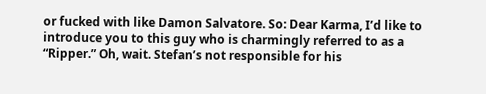or fucked with like Damon Salvatore. So: Dear Karma, I’d like to introduce you to this guy who is charmingly referred to as a “Ripper.” Oh, wait. Stefan’s not responsible for his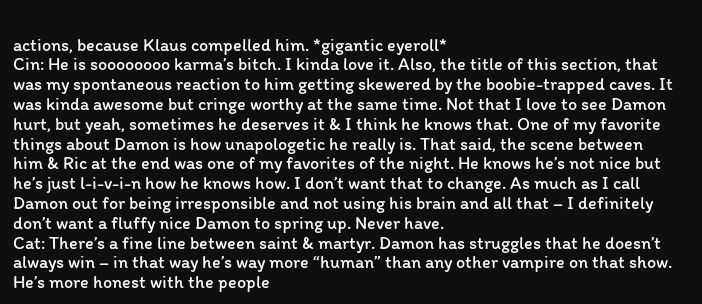actions, because Klaus compelled him. *gigantic eyeroll*
Cin: He is soooooooo karma’s bitch. I kinda love it. Also, the title of this section, that was my spontaneous reaction to him getting skewered by the boobie-trapped caves. It was kinda awesome but cringe worthy at the same time. Not that I love to see Damon hurt, but yeah, sometimes he deserves it & I think he knows that. One of my favorite things about Damon is how unapologetic he really is. That said, the scene between him & Ric at the end was one of my favorites of the night. He knows he’s not nice but he’s just l-i-v-i-n how he knows how. I don’t want that to change. As much as I call Damon out for being irresponsible and not using his brain and all that – I definitely don’t want a fluffy nice Damon to spring up. Never have.
Cat: There’s a fine line between saint & martyr. Damon has struggles that he doesn’t always win – in that way he’s way more “human” than any other vampire on that show. He’s more honest with the people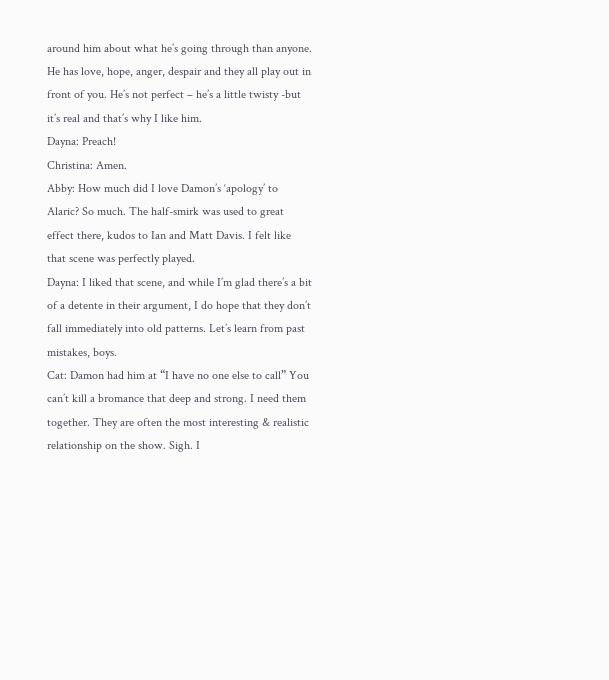around him about what he’s going through than anyone. He has love, hope, anger, despair and they all play out in front of you. He’s not perfect – he’s a little twisty -but it’s real and that’s why I like him.
Dayna: Preach!
Christina: Amen.
Abby: How much did I love Damon’s ‘apology’ to Alaric? So much. The half-smirk was used to great effect there, kudos to Ian and Matt Davis. I felt like that scene was perfectly played.
Dayna: I liked that scene, and while I’m glad there’s a bit of a detente in their argument, I do hope that they don’t fall immediately into old patterns. Let’s learn from past mistakes, boys.
Cat: Damon had him at “I have no one else to call” You can’t kill a bromance that deep and strong. I need them together. They are often the most interesting & realistic relationship on the show. Sigh. I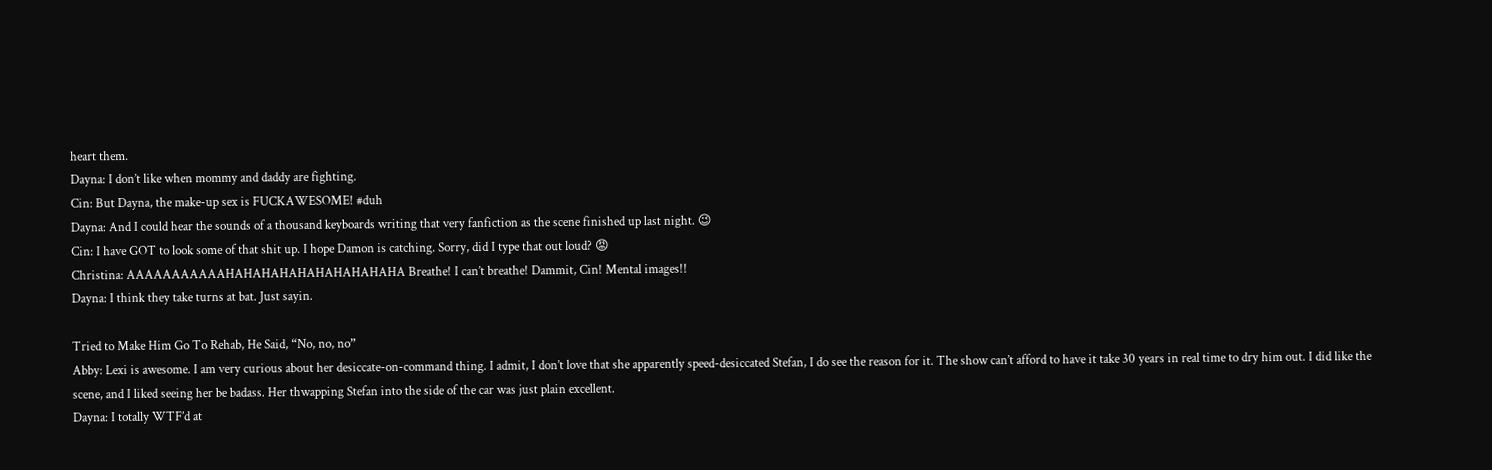heart them.
Dayna: I don’t like when mommy and daddy are fighting.
Cin: But Dayna, the make-up sex is FUCKAWESOME! #duh
Dayna: And I could hear the sounds of a thousand keyboards writing that very fanfiction as the scene finished up last night. 😉
Cin: I have GOT to look some of that shit up. I hope Damon is catching. Sorry, did I type that out loud? 😡
Christina: AAAAAAAAAAAHAHAHAHAHAHAHAHAHAHA Breathe! I can’t breathe! Dammit, Cin! Mental images!!
Dayna: I think they take turns at bat. Just sayin.

Tried to Make Him Go To Rehab, He Said, “No, no, no”
Abby: Lexi is awesome. I am very curious about her desiccate-on-command thing. I admit, I don’t love that she apparently speed-desiccated Stefan, I do see the reason for it. The show can’t afford to have it take 30 years in real time to dry him out. I did like the scene, and I liked seeing her be badass. Her thwapping Stefan into the side of the car was just plain excellent.
Dayna: I totally WTF’d at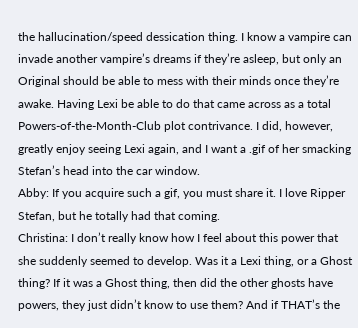the hallucination/speed dessication thing. I know a vampire can invade another vampire’s dreams if they’re asleep, but only an Original should be able to mess with their minds once they’re awake. Having Lexi be able to do that came across as a total Powers-of-the-Month-Club plot contrivance. I did, however, greatly enjoy seeing Lexi again, and I want a .gif of her smacking Stefan’s head into the car window.
Abby: If you acquire such a gif, you must share it. I love Ripper Stefan, but he totally had that coming.
Christina: I don’t really know how I feel about this power that she suddenly seemed to develop. Was it a Lexi thing, or a Ghost thing? If it was a Ghost thing, then did the other ghosts have powers, they just didn’t know to use them? And if THAT’s the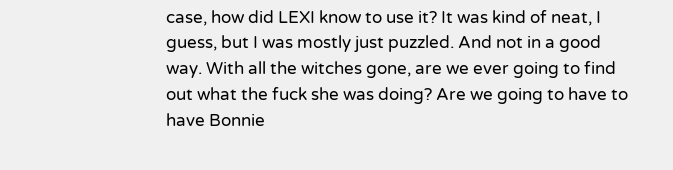case, how did LEXI know to use it? It was kind of neat, I guess, but I was mostly just puzzled. And not in a good way. With all the witches gone, are we ever going to find out what the fuck she was doing? Are we going to have to have Bonnie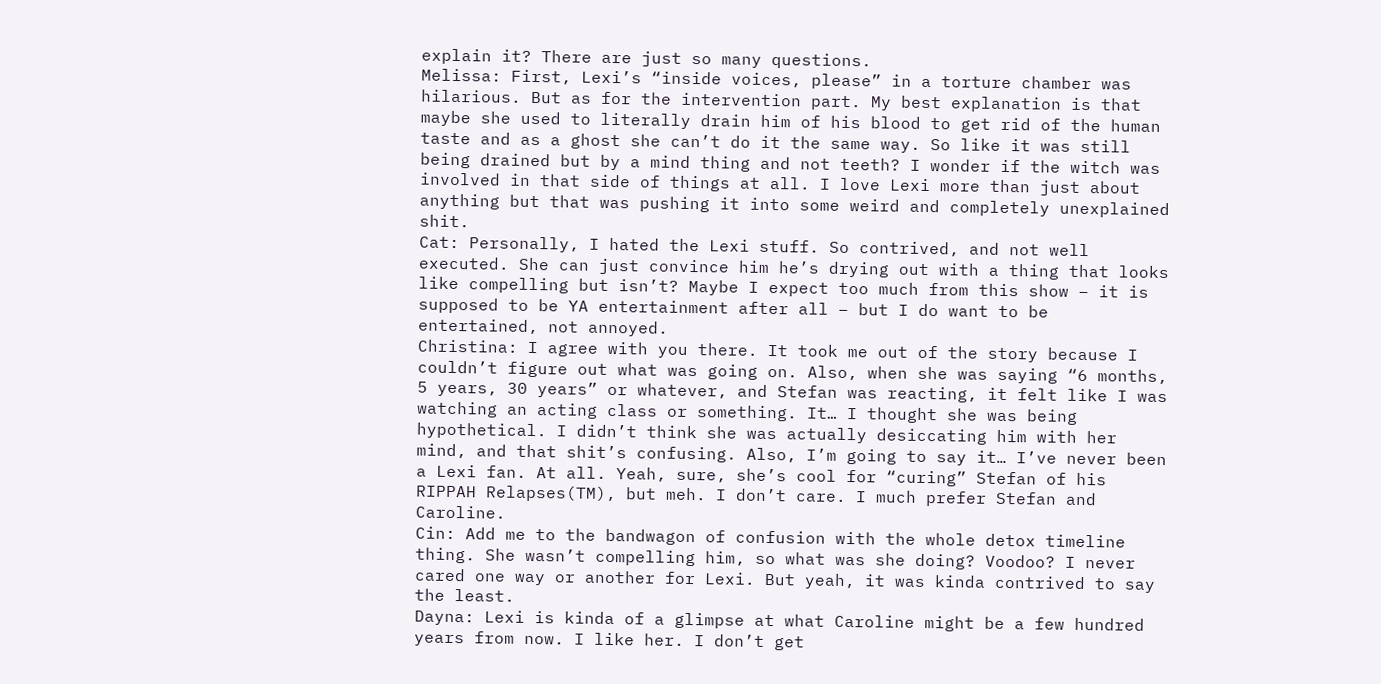explain it? There are just so many questions.
Melissa: First, Lexi’s “inside voices, please” in a torture chamber was hilarious. But as for the intervention part. My best explanation is that maybe she used to literally drain him of his blood to get rid of the human taste and as a ghost she can’t do it the same way. So like it was still being drained but by a mind thing and not teeth? I wonder if the witch was involved in that side of things at all. I love Lexi more than just about anything but that was pushing it into some weird and completely unexplained shit.
Cat: Personally, I hated the Lexi stuff. So contrived, and not well executed. She can just convince him he’s drying out with a thing that looks like compelling but isn’t? Maybe I expect too much from this show – it is supposed to be YA entertainment after all – but I do want to be entertained, not annoyed.
Christina: I agree with you there. It took me out of the story because I couldn’t figure out what was going on. Also, when she was saying “6 months, 5 years, 30 years” or whatever, and Stefan was reacting, it felt like I was watching an acting class or something. It… I thought she was being hypothetical. I didn’t think she was actually desiccating him with her mind, and that shit’s confusing. Also, I’m going to say it… I’ve never been a Lexi fan. At all. Yeah, sure, she’s cool for “curing” Stefan of his RIPPAH Relapses(TM), but meh. I don’t care. I much prefer Stefan and Caroline.
Cin: Add me to the bandwagon of confusion with the whole detox timeline thing. She wasn’t compelling him, so what was she doing? Voodoo? I never cared one way or another for Lexi. But yeah, it was kinda contrived to say the least.
Dayna: Lexi is kinda of a glimpse at what Caroline might be a few hundred years from now. I like her. I don’t get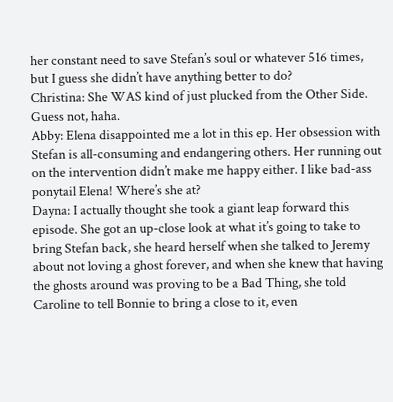her constant need to save Stefan’s soul or whatever 516 times, but I guess she didn’t have anything better to do?
Christina: She WAS kind of just plucked from the Other Side. Guess not, haha.
Abby: Elena disappointed me a lot in this ep. Her obsession with Stefan is all-consuming and endangering others. Her running out on the intervention didn’t make me happy either. I like bad-ass ponytail Elena! Where’s she at?
Dayna: I actually thought she took a giant leap forward this episode. She got an up-close look at what it’s going to take to bring Stefan back, she heard herself when she talked to Jeremy about not loving a ghost forever, and when she knew that having the ghosts around was proving to be a Bad Thing, she told Caroline to tell Bonnie to bring a close to it, even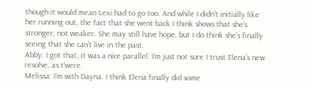though it would mean Lexi had to go too. And while I didn’t initially like her running out, the fact that she went back I think shows that she’s stronger, not weaker. She may still have hope, but I do think she’s finally seeing that she can’t live in the past.
Abby: I got that, it was a nice parallel. I’m just not sure I trust Elena’s new resolve, as t’were.
Melissa: I’m with Dayna. I think Elena finally did some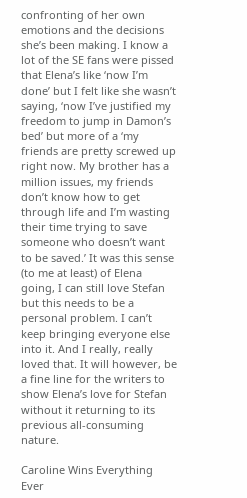confronting of her own emotions and the decisions she’s been making. I know a lot of the SE fans were pissed that Elena’s like ‘now I’m done’ but I felt like she wasn’t saying, ‘now I’ve justified my freedom to jump in Damon’s bed’ but more of a ‘my friends are pretty screwed up right now. My brother has a million issues, my friends don’t know how to get through life and I’m wasting their time trying to save someone who doesn’t want to be saved.’ It was this sense (to me at least) of Elena going, I can still love Stefan but this needs to be a personal problem. I can’t keep bringing everyone else into it. And I really, really loved that. It will however, be a fine line for the writers to show Elena’s love for Stefan without it returning to its previous all-consuming nature.

Caroline Wins Everything Ever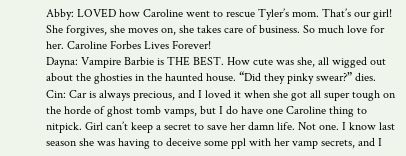Abby: LOVED how Caroline went to rescue Tyler’s mom. That’s our girl! She forgives, she moves on, she takes care of business. So much love for her. Caroline Forbes Lives Forever!
Dayna: Vampire Barbie is THE BEST. How cute was she, all wigged out about the ghosties in the haunted house. “Did they pinky swear?” dies.
Cin: Car is always precious, and I loved it when she got all super tough on the horde of ghost tomb vamps, but I do have one Caroline thing to nitpick. Girl can’t keep a secret to save her damn life. Not one. I know last season she was having to deceive some ppl with her vamp secrets, and I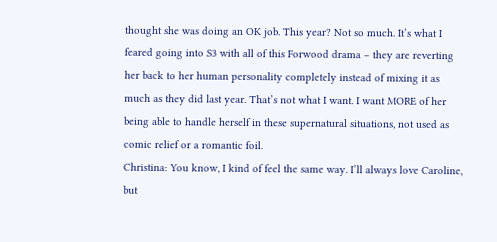thought she was doing an OK job. This year? Not so much. It’s what I feared going into S3 with all of this Forwood drama – they are reverting her back to her human personality completely instead of mixing it as much as they did last year. That’s not what I want. I want MORE of her being able to handle herself in these supernatural situations, not used as comic relief or a romantic foil.
Christina: You know, I kind of feel the same way. I’ll always love Caroline, but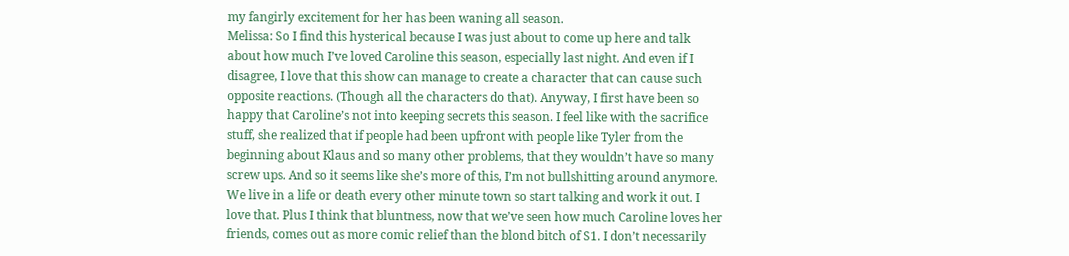my fangirly excitement for her has been waning all season.
Melissa: So I find this hysterical because I was just about to come up here and talk about how much I’ve loved Caroline this season, especially last night. And even if I disagree, I love that this show can manage to create a character that can cause such opposite reactions. (Though all the characters do that). Anyway, I first have been so happy that Caroline’s not into keeping secrets this season. I feel like with the sacrifice stuff, she realized that if people had been upfront with people like Tyler from the beginning about Klaus and so many other problems, that they wouldn’t have so many screw ups. And so it seems like she’s more of this, I’m not bullshitting around anymore. We live in a life or death every other minute town so start talking and work it out. I love that. Plus I think that bluntness, now that we’ve seen how much Caroline loves her friends, comes out as more comic relief than the blond bitch of S1. I don’t necessarily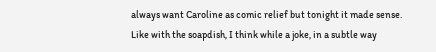always want Caroline as comic relief but tonight it made sense. Like with the soapdish, I think while a joke, in a subtle way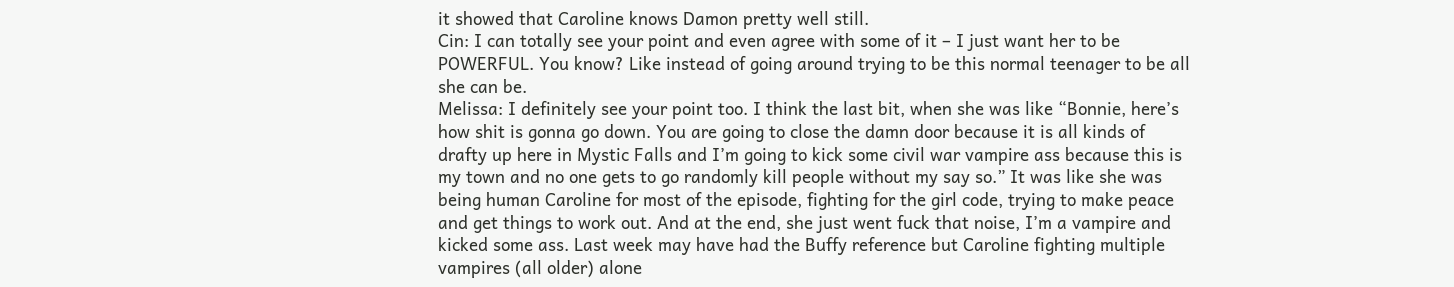it showed that Caroline knows Damon pretty well still.
Cin: I can totally see your point and even agree with some of it – I just want her to be POWERFUL. You know? Like instead of going around trying to be this normal teenager to be all she can be.
Melissa: I definitely see your point too. I think the last bit, when she was like “Bonnie, here’s how shit is gonna go down. You are going to close the damn door because it is all kinds of drafty up here in Mystic Falls and I’m going to kick some civil war vampire ass because this is my town and no one gets to go randomly kill people without my say so.” It was like she was being human Caroline for most of the episode, fighting for the girl code, trying to make peace and get things to work out. And at the end, she just went fuck that noise, I’m a vampire and kicked some ass. Last week may have had the Buffy reference but Caroline fighting multiple vampires (all older) alone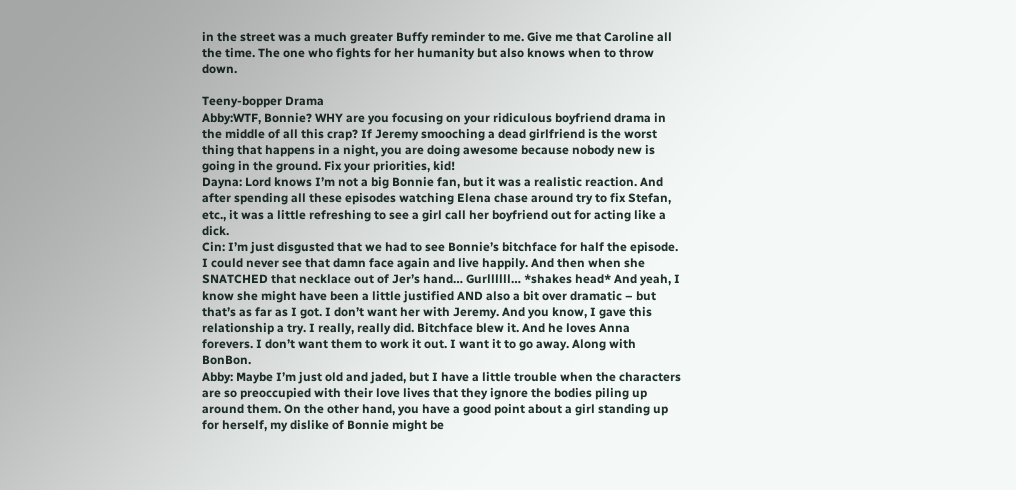in the street was a much greater Buffy reminder to me. Give me that Caroline all the time. The one who fights for her humanity but also knows when to throw down.

Teeny-bopper Drama
Abby:WTF, Bonnie? WHY are you focusing on your ridiculous boyfriend drama in the middle of all this crap? If Jeremy smooching a dead girlfriend is the worst thing that happens in a night, you are doing awesome because nobody new is going in the ground. Fix your priorities, kid!
Dayna: Lord knows I’m not a big Bonnie fan, but it was a realistic reaction. And after spending all these episodes watching Elena chase around try to fix Stefan, etc., it was a little refreshing to see a girl call her boyfriend out for acting like a dick.
Cin: I’m just disgusted that we had to see Bonnie’s bitchface for half the episode. I could never see that damn face again and live happily. And then when she SNATCHED that necklace out of Jer’s hand… Gurllllll… *shakes head* And yeah, I know she might have been a little justified AND also a bit over dramatic – but that’s as far as I got. I don’t want her with Jeremy. And you know, I gave this relationship a try. I really, really did. Bitchface blew it. And he loves Anna forevers. I don’t want them to work it out. I want it to go away. Along with BonBon.
Abby: Maybe I’m just old and jaded, but I have a little trouble when the characters are so preoccupied with their love lives that they ignore the bodies piling up around them. On the other hand, you have a good point about a girl standing up for herself, my dislike of Bonnie might be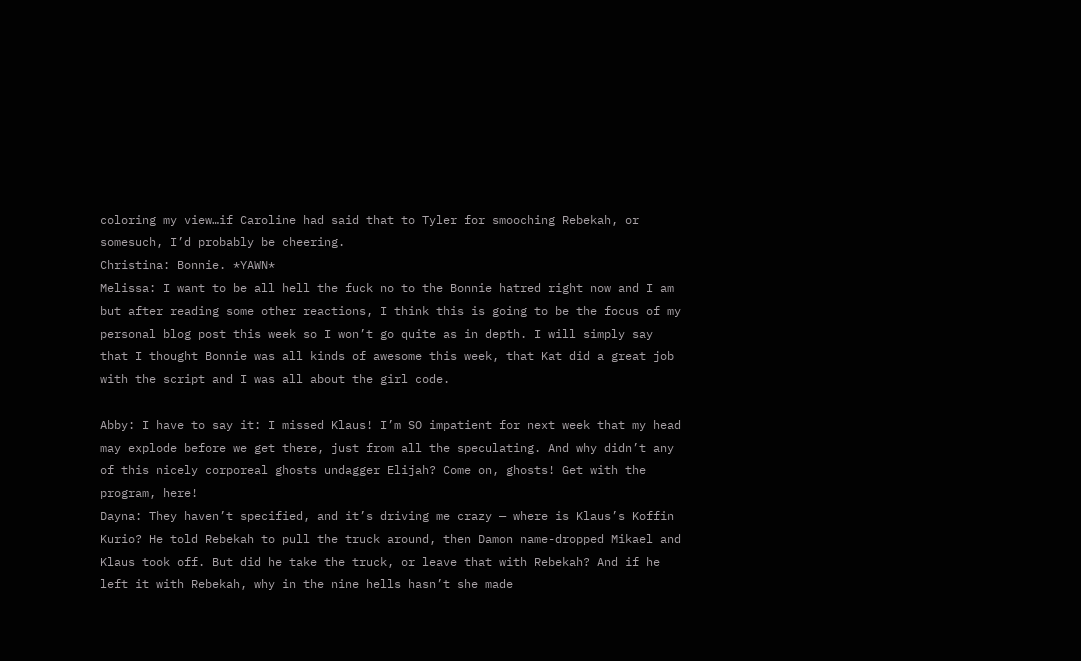coloring my view…if Caroline had said that to Tyler for smooching Rebekah, or somesuch, I’d probably be cheering.
Christina: Bonnie. *YAWN*
Melissa: I want to be all hell the fuck no to the Bonnie hatred right now and I am but after reading some other reactions, I think this is going to be the focus of my personal blog post this week so I won’t go quite as in depth. I will simply say that I thought Bonnie was all kinds of awesome this week, that Kat did a great job with the script and I was all about the girl code.

Abby: I have to say it: I missed Klaus! I’m SO impatient for next week that my head may explode before we get there, just from all the speculating. And why didn’t any of this nicely corporeal ghosts undagger Elijah? Come on, ghosts! Get with the program, here!
Dayna: They haven’t specified, and it’s driving me crazy — where is Klaus’s Koffin Kurio? He told Rebekah to pull the truck around, then Damon name-dropped Mikael and Klaus took off. But did he take the truck, or leave that with Rebekah? And if he left it with Rebekah, why in the nine hells hasn’t she made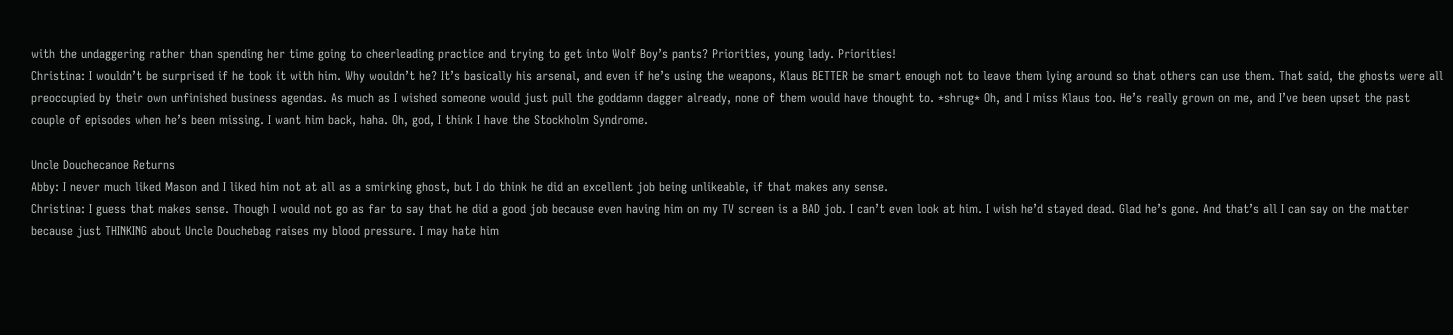with the undaggering rather than spending her time going to cheerleading practice and trying to get into Wolf Boy’s pants? Priorities, young lady. Priorities!
Christina: I wouldn’t be surprised if he took it with him. Why wouldn’t he? It’s basically his arsenal, and even if he’s using the weapons, Klaus BETTER be smart enough not to leave them lying around so that others can use them. That said, the ghosts were all preoccupied by their own unfinished business agendas. As much as I wished someone would just pull the goddamn dagger already, none of them would have thought to. *shrug* Oh, and I miss Klaus too. He’s really grown on me, and I’ve been upset the past couple of episodes when he’s been missing. I want him back, haha. Oh, god, I think I have the Stockholm Syndrome.

Uncle Douchecanoe Returns
Abby: I never much liked Mason and I liked him not at all as a smirking ghost, but I do think he did an excellent job being unlikeable, if that makes any sense.
Christina: I guess that makes sense. Though I would not go as far to say that he did a good job because even having him on my TV screen is a BAD job. I can’t even look at him. I wish he’d stayed dead. Glad he’s gone. And that’s all I can say on the matter because just THINKING about Uncle Douchebag raises my blood pressure. I may hate him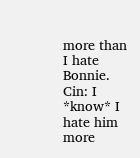more than I hate Bonnie.
Cin: I *know* I hate him more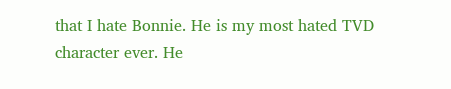that I hate Bonnie. He is my most hated TVD character ever. He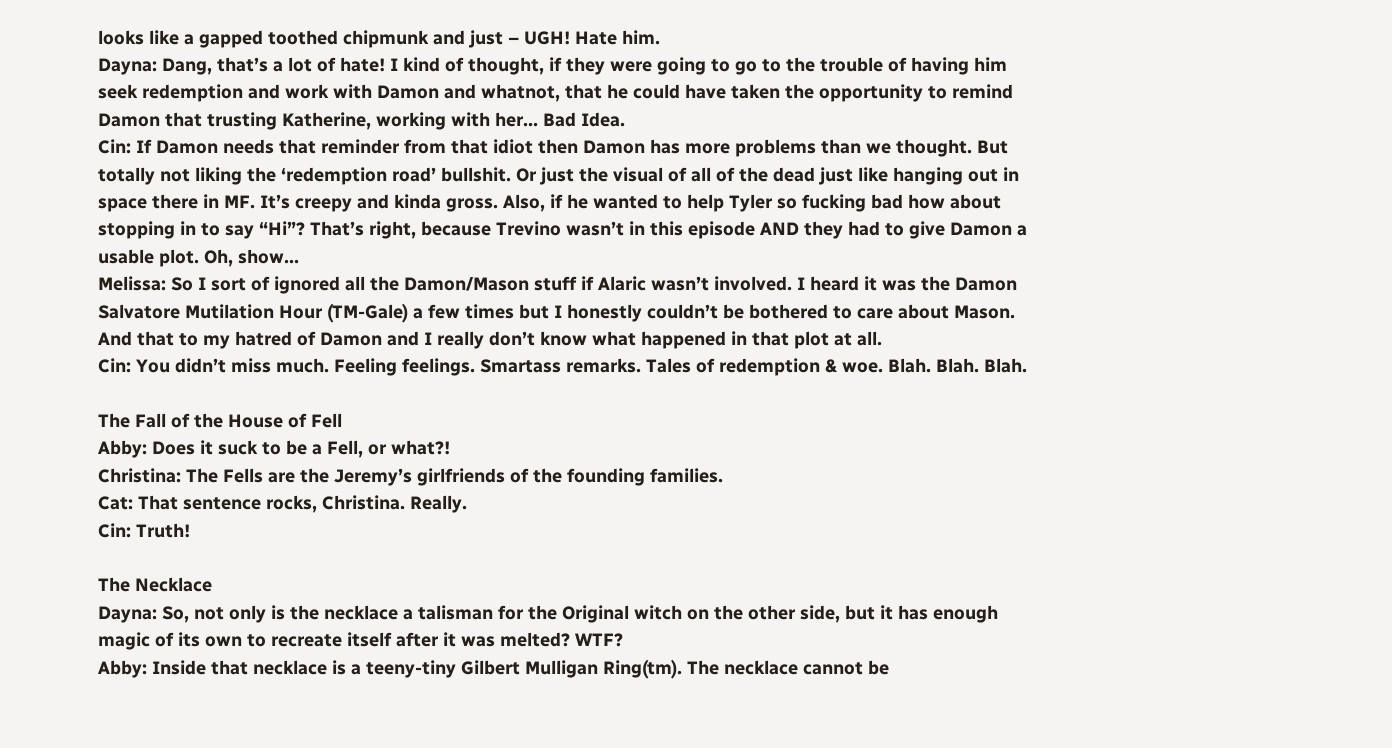looks like a gapped toothed chipmunk and just – UGH! Hate him.
Dayna: Dang, that’s a lot of hate! I kind of thought, if they were going to go to the trouble of having him seek redemption and work with Damon and whatnot, that he could have taken the opportunity to remind Damon that trusting Katherine, working with her… Bad Idea.
Cin: If Damon needs that reminder from that idiot then Damon has more problems than we thought. But totally not liking the ‘redemption road’ bullshit. Or just the visual of all of the dead just like hanging out in space there in MF. It’s creepy and kinda gross. Also, if he wanted to help Tyler so fucking bad how about stopping in to say “Hi”? That’s right, because Trevino wasn’t in this episode AND they had to give Damon a usable plot. Oh, show…
Melissa: So I sort of ignored all the Damon/Mason stuff if Alaric wasn’t involved. I heard it was the Damon Salvatore Mutilation Hour (TM-Gale) a few times but I honestly couldn’t be bothered to care about Mason. And that to my hatred of Damon and I really don’t know what happened in that plot at all.
Cin: You didn’t miss much. Feeling feelings. Smartass remarks. Tales of redemption & woe. Blah. Blah. Blah.

The Fall of the House of Fell
Abby: Does it suck to be a Fell, or what?!
Christina: The Fells are the Jeremy’s girlfriends of the founding families.
Cat: That sentence rocks, Christina. Really.
Cin: Truth!

The Necklace
Dayna: So, not only is the necklace a talisman for the Original witch on the other side, but it has enough magic of its own to recreate itself after it was melted? WTF?
Abby: Inside that necklace is a teeny-tiny Gilbert Mulligan Ring(tm). The necklace cannot be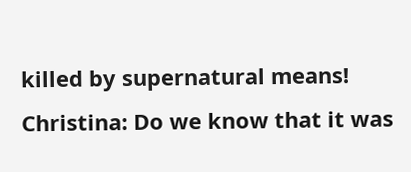killed by supernatural means!
Christina: Do we know that it was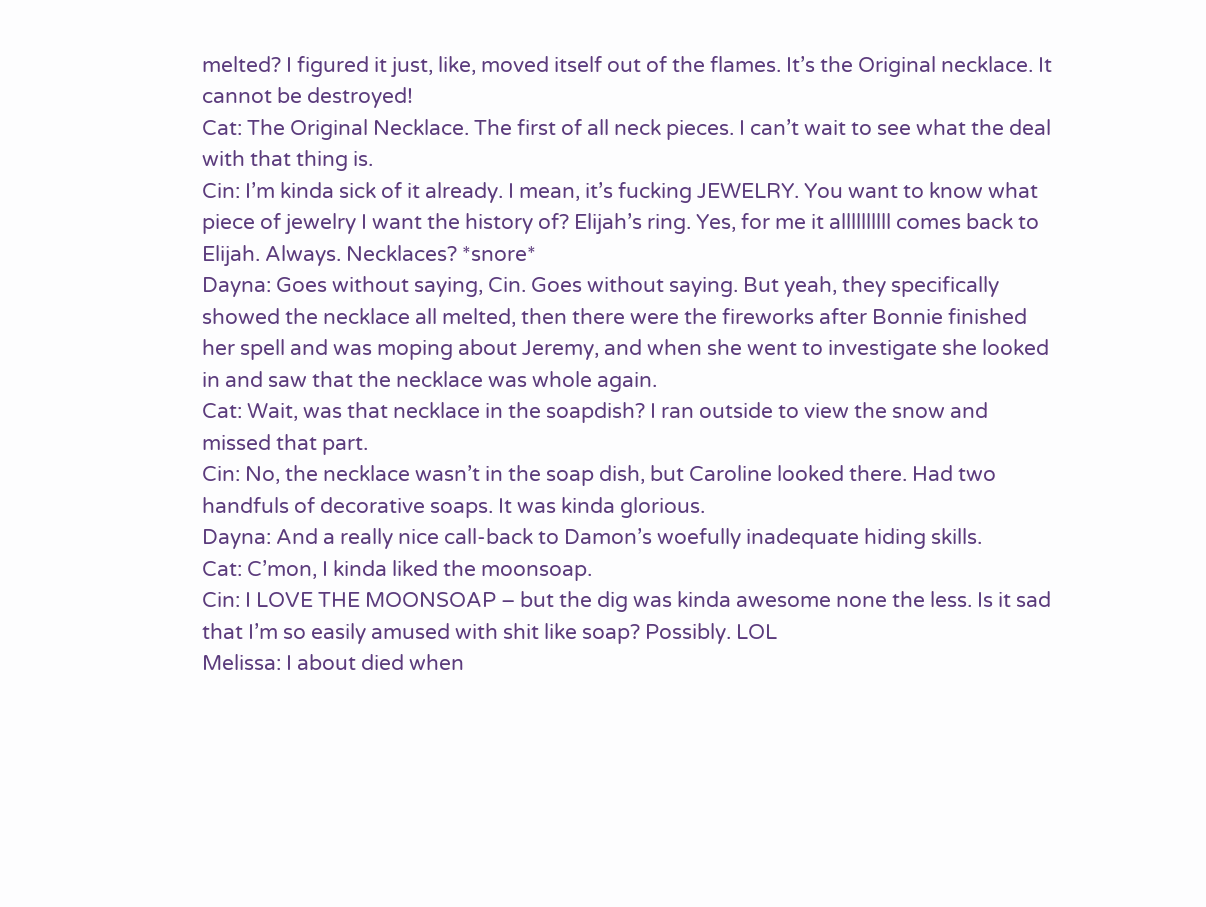melted? I figured it just, like, moved itself out of the flames. It’s the Original necklace. It cannot be destroyed!
Cat: The Original Necklace. The first of all neck pieces. I can’t wait to see what the deal with that thing is.
Cin: I’m kinda sick of it already. I mean, it’s fucking JEWELRY. You want to know what piece of jewelry I want the history of? Elijah’s ring. Yes, for me it allllllllll comes back to Elijah. Always. Necklaces? *snore*
Dayna: Goes without saying, Cin. Goes without saying. But yeah, they specifically showed the necklace all melted, then there were the fireworks after Bonnie finished her spell and was moping about Jeremy, and when she went to investigate she looked in and saw that the necklace was whole again.
Cat: Wait, was that necklace in the soapdish? I ran outside to view the snow and missed that part.
Cin: No, the necklace wasn’t in the soap dish, but Caroline looked there. Had two handfuls of decorative soaps. It was kinda glorious.
Dayna: And a really nice call-back to Damon’s woefully inadequate hiding skills.
Cat: C’mon, I kinda liked the moonsoap.
Cin: I LOVE THE MOONSOAP – but the dig was kinda awesome none the less. Is it sad that I’m so easily amused with shit like soap? Possibly. LOL
Melissa: I about died when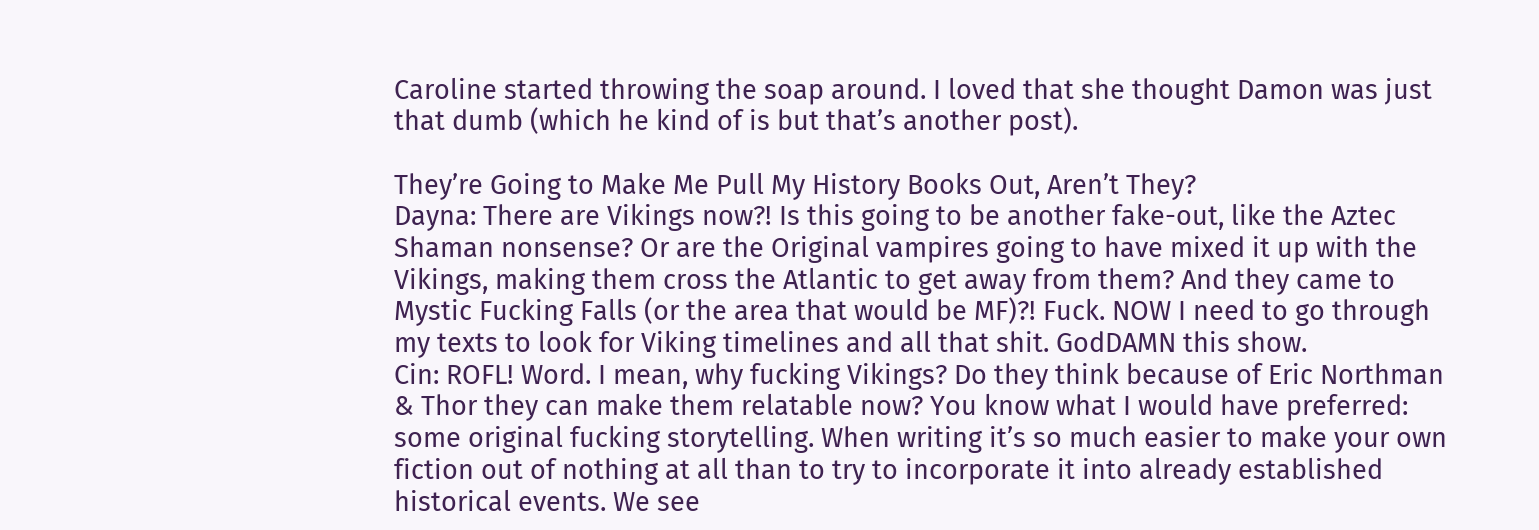Caroline started throwing the soap around. I loved that she thought Damon was just that dumb (which he kind of is but that’s another post).

They’re Going to Make Me Pull My History Books Out, Aren’t They?
Dayna: There are Vikings now?! Is this going to be another fake-out, like the Aztec Shaman nonsense? Or are the Original vampires going to have mixed it up with the Vikings, making them cross the Atlantic to get away from them? And they came to Mystic Fucking Falls (or the area that would be MF)?! Fuck. NOW I need to go through my texts to look for Viking timelines and all that shit. GodDAMN this show.
Cin: ROFL! Word. I mean, why fucking Vikings? Do they think because of Eric Northman & Thor they can make them relatable now? You know what I would have preferred: some original fucking storytelling. When writing it’s so much easier to make your own fiction out of nothing at all than to try to incorporate it into already established historical events. We see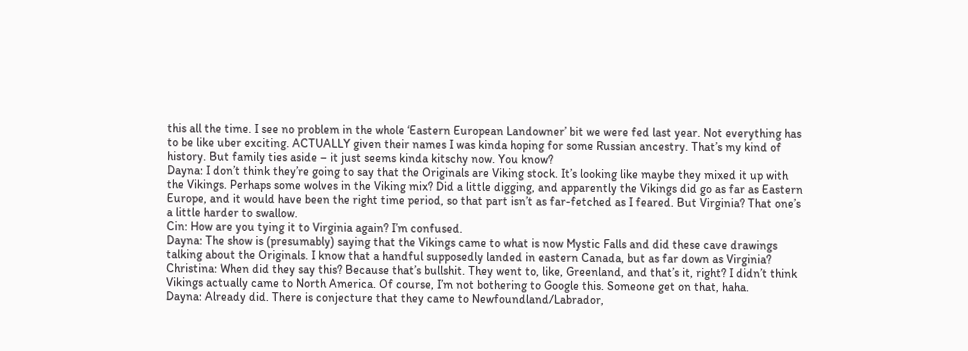this all the time. I see no problem in the whole ‘Eastern European Landowner’ bit we were fed last year. Not everything has to be like uber exciting. ACTUALLY given their names I was kinda hoping for some Russian ancestry. That’s my kind of history. But family ties aside – it just seems kinda kitschy now. You know?
Dayna: I don’t think they’re going to say that the Originals are Viking stock. It’s looking like maybe they mixed it up with the Vikings. Perhaps some wolves in the Viking mix? Did a little digging, and apparently the Vikings did go as far as Eastern Europe, and it would have been the right time period, so that part isn’t as far-fetched as I feared. But Virginia? That one’s a little harder to swallow.
Cin: How are you tying it to Virginia again? I’m confused.
Dayna: The show is (presumably) saying that the Vikings came to what is now Mystic Falls and did these cave drawings talking about the Originals. I know that a handful supposedly landed in eastern Canada, but as far down as Virginia?
Christina: When did they say this? Because that’s bullshit. They went to, like, Greenland, and that’s it, right? I didn’t think Vikings actually came to North America. Of course, I’m not bothering to Google this. Someone get on that, haha.
Dayna: Already did. There is conjecture that they came to Newfoundland/Labrador,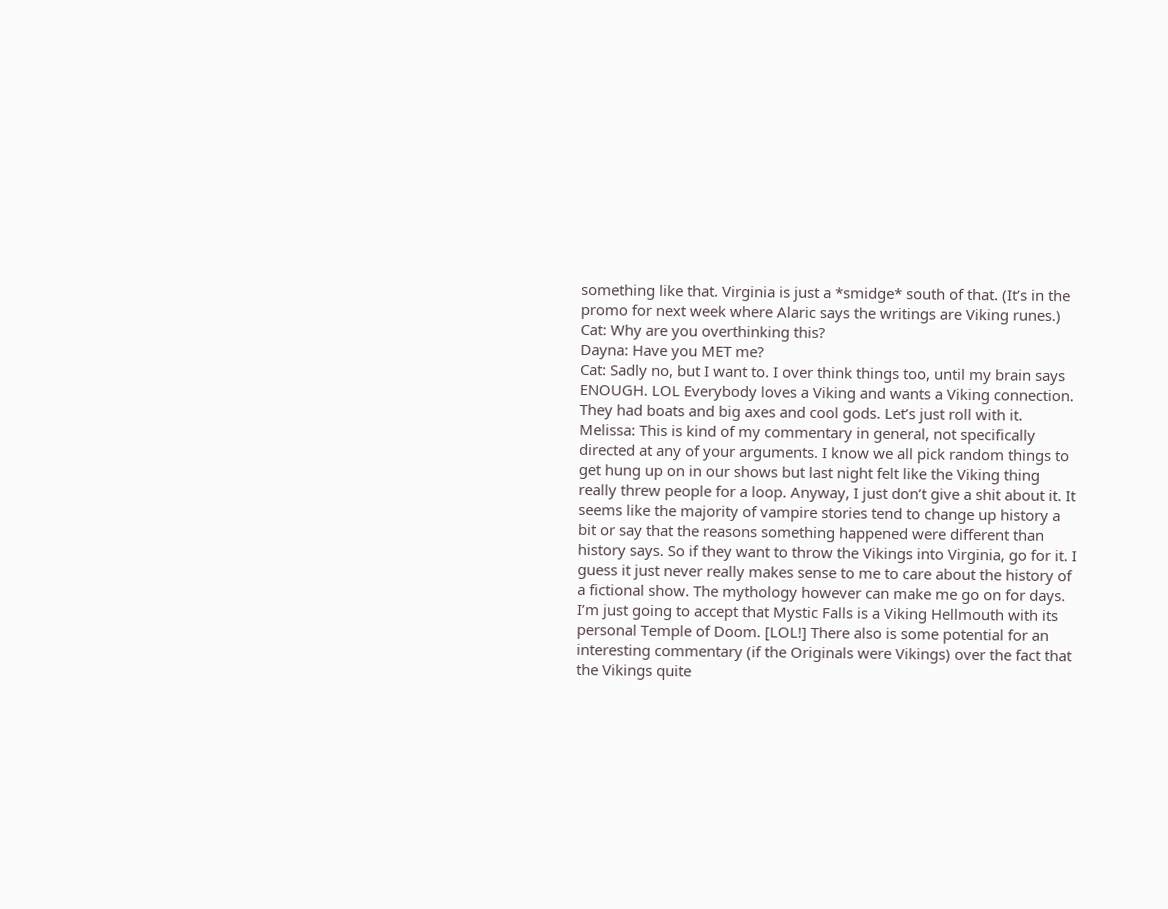something like that. Virginia is just a *smidge* south of that. (It’s in the promo for next week where Alaric says the writings are Viking runes.)
Cat: Why are you overthinking this?
Dayna: Have you MET me?
Cat: Sadly no, but I want to. I over think things too, until my brain says ENOUGH. LOL Everybody loves a Viking and wants a Viking connection. They had boats and big axes and cool gods. Let’s just roll with it.
Melissa: This is kind of my commentary in general, not specifically directed at any of your arguments. I know we all pick random things to get hung up on in our shows but last night felt like the Viking thing really threw people for a loop. Anyway, I just don’t give a shit about it. It seems like the majority of vampire stories tend to change up history a bit or say that the reasons something happened were different than history says. So if they want to throw the Vikings into Virginia, go for it. I guess it just never really makes sense to me to care about the history of a fictional show. The mythology however can make me go on for days. I’m just going to accept that Mystic Falls is a Viking Hellmouth with its personal Temple of Doom. [LOL!] There also is some potential for an interesting commentary (if the Originals were Vikings) over the fact that the Vikings quite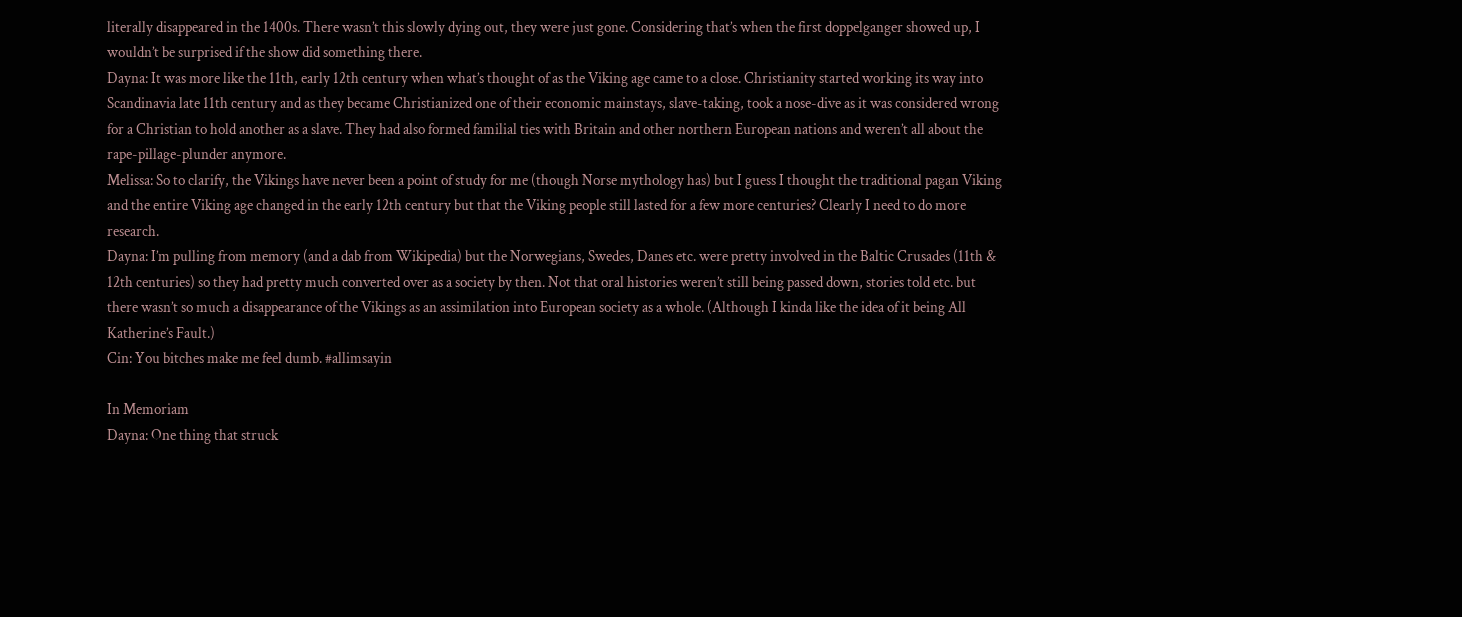literally disappeared in the 1400s. There wasn’t this slowly dying out, they were just gone. Considering that’s when the first doppelganger showed up, I wouldn’t be surprised if the show did something there.
Dayna: It was more like the 11th, early 12th century when what’s thought of as the Viking age came to a close. Christianity started working its way into Scandinavia late 11th century and as they became Christianized one of their economic mainstays, slave-taking, took a nose-dive as it was considered wrong for a Christian to hold another as a slave. They had also formed familial ties with Britain and other northern European nations and weren’t all about the rape-pillage-plunder anymore.
Melissa: So to clarify, the Vikings have never been a point of study for me (though Norse mythology has) but I guess I thought the traditional pagan Viking and the entire Viking age changed in the early 12th century but that the Viking people still lasted for a few more centuries? Clearly I need to do more research.
Dayna: I’m pulling from memory (and a dab from Wikipedia) but the Norwegians, Swedes, Danes etc. were pretty involved in the Baltic Crusades (11th & 12th centuries) so they had pretty much converted over as a society by then. Not that oral histories weren’t still being passed down, stories told etc. but there wasn’t so much a disappearance of the Vikings as an assimilation into European society as a whole. (Although I kinda like the idea of it being All Katherine’s Fault.)
Cin: You bitches make me feel dumb. #allimsayin

In Memoriam
Dayna: One thing that struck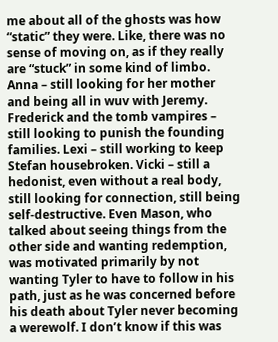me about all of the ghosts was how “static” they were. Like, there was no sense of moving on, as if they really are “stuck” in some kind of limbo. Anna – still looking for her mother and being all in wuv with Jeremy. Frederick and the tomb vampires – still looking to punish the founding families. Lexi – still working to keep Stefan housebroken. Vicki – still a hedonist, even without a real body, still looking for connection, still being self-destructive. Even Mason, who talked about seeing things from the other side and wanting redemption, was motivated primarily by not wanting Tyler to have to follow in his path, just as he was concerned before his death about Tyler never becoming a werewolf. I don’t know if this was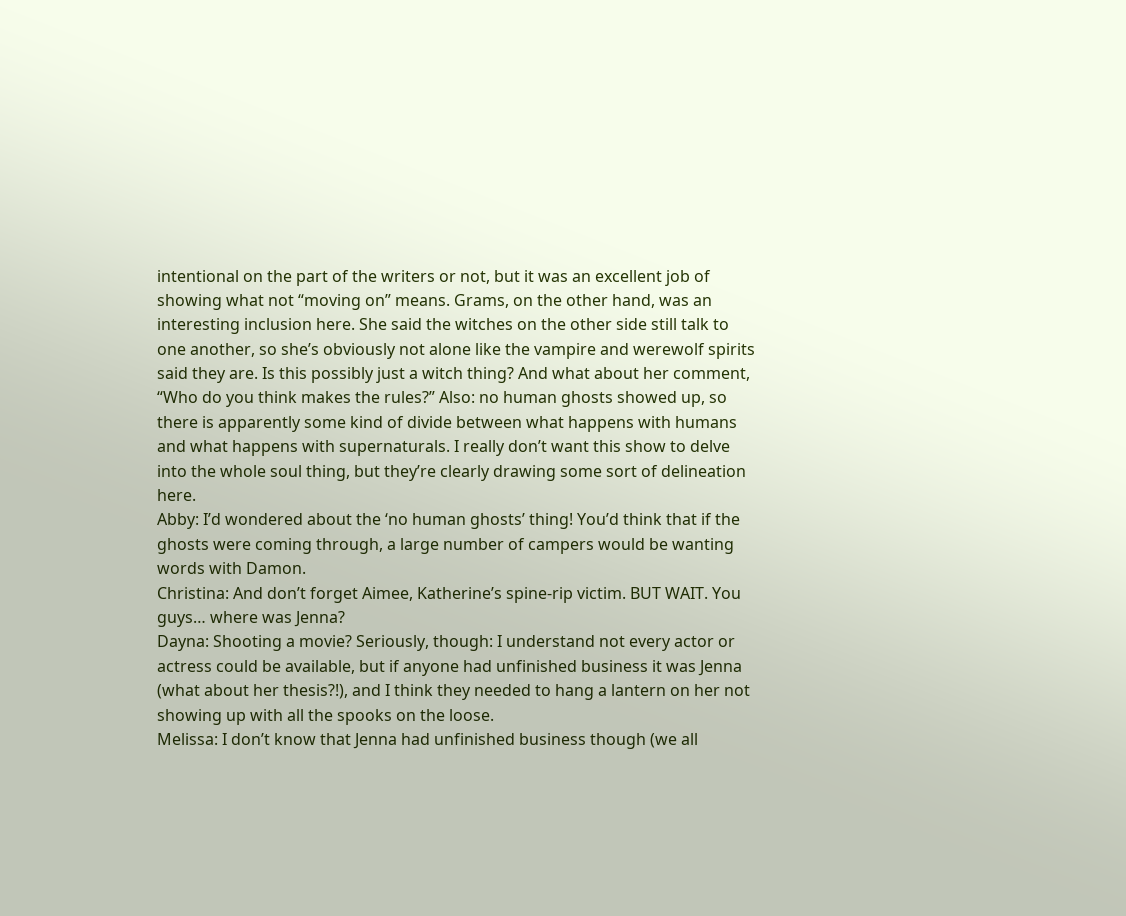intentional on the part of the writers or not, but it was an excellent job of showing what not “moving on” means. Grams, on the other hand, was an interesting inclusion here. She said the witches on the other side still talk to one another, so she’s obviously not alone like the vampire and werewolf spirits said they are. Is this possibly just a witch thing? And what about her comment, “Who do you think makes the rules?” Also: no human ghosts showed up, so there is apparently some kind of divide between what happens with humans and what happens with supernaturals. I really don’t want this show to delve into the whole soul thing, but they’re clearly drawing some sort of delineation here.
Abby: I’d wondered about the ‘no human ghosts’ thing! You’d think that if the ghosts were coming through, a large number of campers would be wanting words with Damon.
Christina: And don’t forget Aimee, Katherine’s spine-rip victim. BUT WAIT. You guys… where was Jenna?
Dayna: Shooting a movie? Seriously, though: I understand not every actor or actress could be available, but if anyone had unfinished business it was Jenna (what about her thesis?!), and I think they needed to hang a lantern on her not showing up with all the spooks on the loose.
Melissa: I don’t know that Jenna had unfinished business though (we all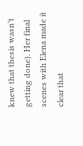knew that thesis wasn’t getting done). Her final scenes with Elena made it clear that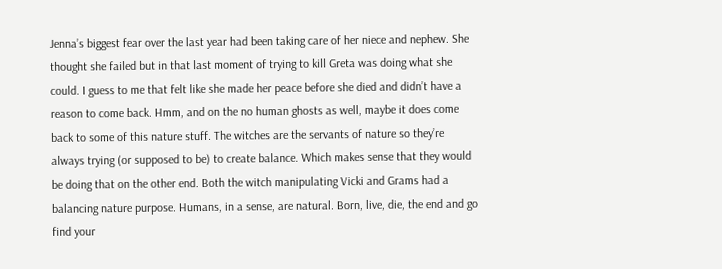Jenna’s biggest fear over the last year had been taking care of her niece and nephew. She thought she failed but in that last moment of trying to kill Greta was doing what she could. I guess to me that felt like she made her peace before she died and didn’t have a reason to come back. Hmm, and on the no human ghosts as well, maybe it does come back to some of this nature stuff. The witches are the servants of nature so they’re always trying (or supposed to be) to create balance. Which makes sense that they would be doing that on the other end. Both the witch manipulating Vicki and Grams had a balancing nature purpose. Humans, in a sense, are natural. Born, live, die, the end and go find your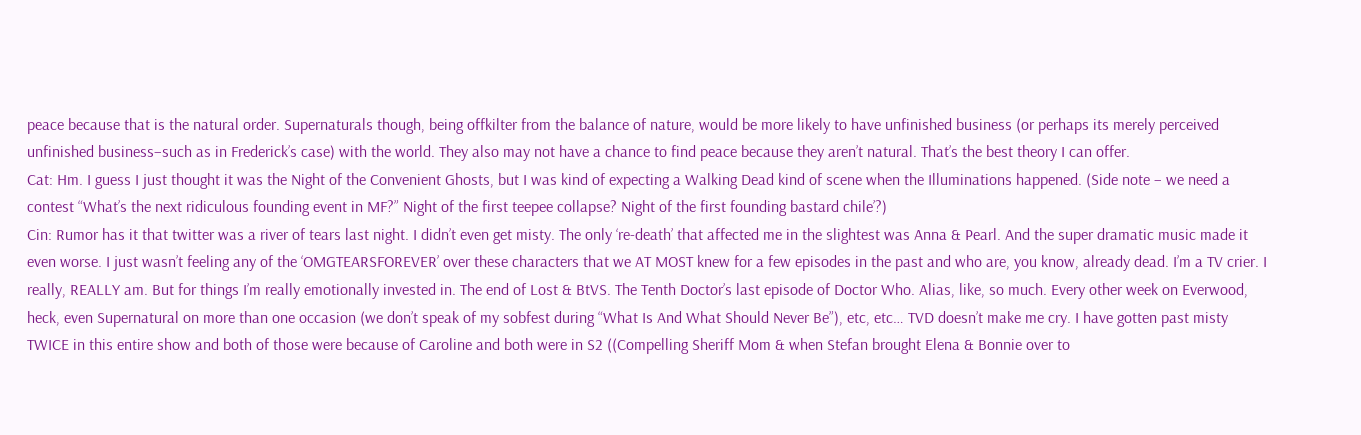peace because that is the natural order. Supernaturals though, being offkilter from the balance of nature, would be more likely to have unfinished business (or perhaps its merely perceived unfinished business–such as in Frederick’s case) with the world. They also may not have a chance to find peace because they aren’t natural. That’s the best theory I can offer.
Cat: Hm. I guess I just thought it was the Night of the Convenient Ghosts, but I was kind of expecting a Walking Dead kind of scene when the Illuminations happened. (Side note – we need a contest “What’s the next ridiculous founding event in MF?” Night of the first teepee collapse? Night of the first founding bastard chile’?)
Cin: Rumor has it that twitter was a river of tears last night. I didn’t even get misty. The only ‘re-death’ that affected me in the slightest was Anna & Pearl. And the super dramatic music made it even worse. I just wasn’t feeling any of the ‘OMGTEARSFOREVER’ over these characters that we AT MOST knew for a few episodes in the past and who are, you know, already dead. I’m a TV crier. I really, REALLY am. But for things I’m really emotionally invested in. The end of Lost & BtVS. The Tenth Doctor’s last episode of Doctor Who. Alias, like, so much. Every other week on Everwood, heck, even Supernatural on more than one occasion (we don’t speak of my sobfest during “What Is And What Should Never Be”), etc, etc… TVD doesn’t make me cry. I have gotten past misty TWICE in this entire show and both of those were because of Caroline and both were in S2 ((Compelling Sheriff Mom & when Stefan brought Elena & Bonnie over to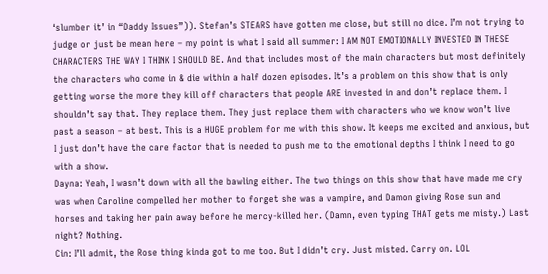‘slumber it’ in “Daddy Issues”)). Stefan’s STEARS have gotten me close, but still no dice. I’m not trying to judge or just be mean here – my point is what I said all summer: I AM NOT EMOTIONALLY INVESTED IN THESE CHARACTERS THE WAY I THINK I SHOULD BE. And that includes most of the main characters but most definitely the characters who come in & die within a half dozen episodes. It’s a problem on this show that is only getting worse the more they kill off characters that people ARE invested in and don’t replace them. I shouldn’t say that. They replace them. They just replace them with characters who we know won’t live past a season – at best. This is a HUGE problem for me with this show. It keeps me excited and anxious, but I just don’t have the care factor that is needed to push me to the emotional depths I think I need to go with a show.
Dayna: Yeah, I wasn’t down with all the bawling either. The two things on this show that have made me cry was when Caroline compelled her mother to forget she was a vampire, and Damon giving Rose sun and horses and taking her pain away before he mercy-killed her. (Damn, even typing THAT gets me misty.) Last night? Nothing.
Cin: I’ll admit, the Rose thing kinda got to me too. But I didn’t cry. Just misted. Carry on. LOL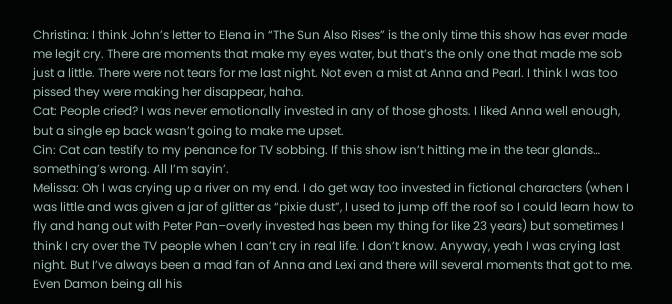Christina: I think John’s letter to Elena in “The Sun Also Rises” is the only time this show has ever made me legit cry. There are moments that make my eyes water, but that’s the only one that made me sob just a little. There were not tears for me last night. Not even a mist at Anna and Pearl. I think I was too pissed they were making her disappear, haha.
Cat: People cried? I was never emotionally invested in any of those ghosts. I liked Anna well enough, but a single ep back wasn’t going to make me upset.
Cin: Cat can testify to my penance for TV sobbing. If this show isn’t hitting me in the tear glands… something’s wrong. All I’m sayin’.
Melissa: Oh I was crying up a river on my end. I do get way too invested in fictional characters (when I was little and was given a jar of glitter as “pixie dust”, I used to jump off the roof so I could learn how to fly and hang out with Peter Pan–overly invested has been my thing for like 23 years) but sometimes I think I cry over the TV people when I can’t cry in real life. I don’t know. Anyway, yeah I was crying last night. But I’ve always been a mad fan of Anna and Lexi and there will several moments that got to me. Even Damon being all his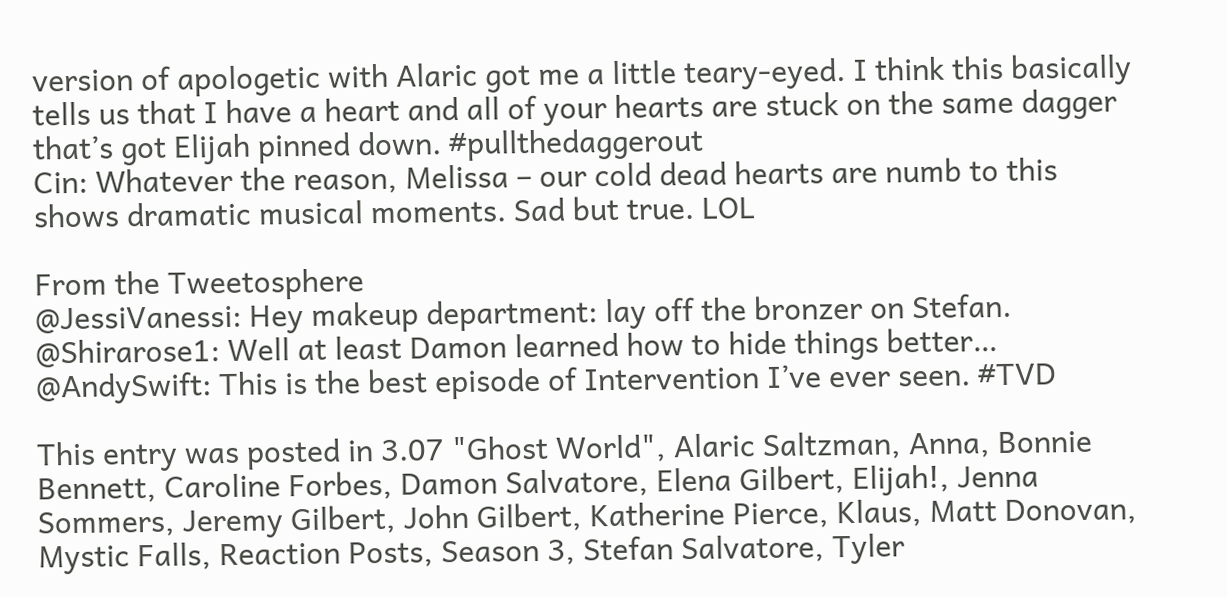version of apologetic with Alaric got me a little teary-eyed. I think this basically tells us that I have a heart and all of your hearts are stuck on the same dagger that’s got Elijah pinned down. #pullthedaggerout
Cin: Whatever the reason, Melissa – our cold dead hearts are numb to this shows dramatic musical moments. Sad but true. LOL

From the Tweetosphere
@JessiVanessi: Hey makeup department: lay off the bronzer on Stefan.
@Shirarose1: Well at least Damon learned how to hide things better…
@AndySwift: This is the best episode of Intervention I’ve ever seen. #TVD

This entry was posted in 3.07 "Ghost World", Alaric Saltzman, Anna, Bonnie Bennett, Caroline Forbes, Damon Salvatore, Elena Gilbert, Elijah!, Jenna Sommers, Jeremy Gilbert, John Gilbert, Katherine Pierce, Klaus, Matt Donovan, Mystic Falls, Reaction Posts, Season 3, Stefan Salvatore, Tyler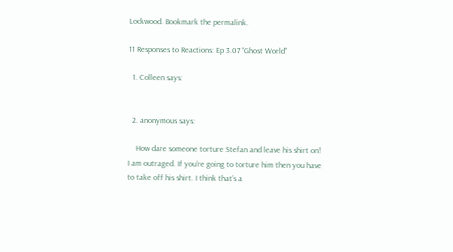Lockwood. Bookmark the permalink.

11 Responses to Reactions: Ep 3.07 “Ghost World”

  1. Colleen says:


  2. anonymous says:

    How dare someone torture Stefan and leave his shirt on! I am outraged. If you’re going to torture him then you have to take off his shirt. I think that’s a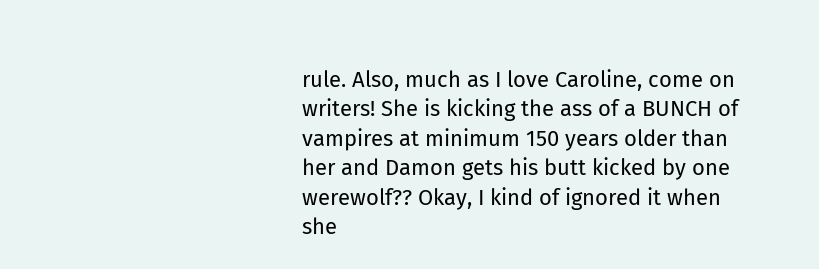rule. Also, much as I love Caroline, come on writers! She is kicking the ass of a BUNCH of vampires at minimum 150 years older than her and Damon gets his butt kicked by one werewolf?? Okay, I kind of ignored it when she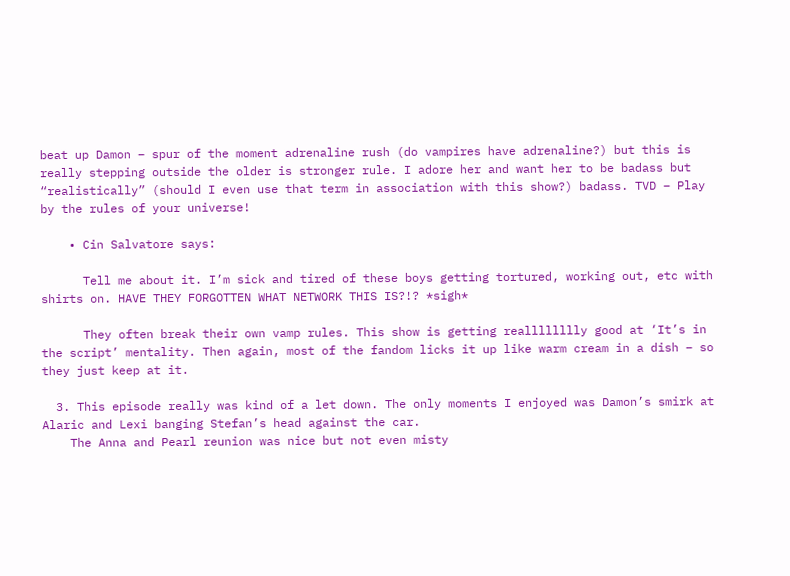beat up Damon – spur of the moment adrenaline rush (do vampires have adrenaline?) but this is really stepping outside the older is stronger rule. I adore her and want her to be badass but “realistically” (should I even use that term in association with this show?) badass. TVD – Play by the rules of your universe!

    • Cin Salvatore says:

      Tell me about it. I’m sick and tired of these boys getting tortured, working out, etc with shirts on. HAVE THEY FORGOTTEN WHAT NETWORK THIS IS?!? *sigh*

      They often break their own vamp rules. This show is getting realllllllly good at ‘It’s in the script’ mentality. Then again, most of the fandom licks it up like warm cream in a dish – so they just keep at it.

  3. This episode really was kind of a let down. The only moments I enjoyed was Damon’s smirk at Alaric and Lexi banging Stefan’s head against the car.
    The Anna and Pearl reunion was nice but not even misty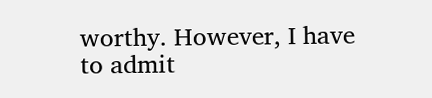worthy. However, I have to admit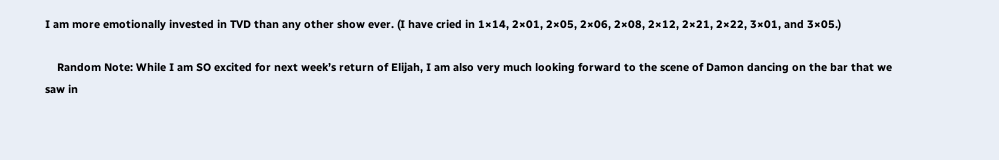I am more emotionally invested in TVD than any other show ever. (I have cried in 1×14, 2×01, 2×05, 2×06, 2×08, 2×12, 2×21, 2×22, 3×01, and 3×05.)

    Random Note: While I am SO excited for next week’s return of Elijah, I am also very much looking forward to the scene of Damon dancing on the bar that we saw in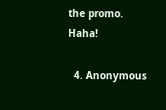the promo. Haha!

  4. Anonymous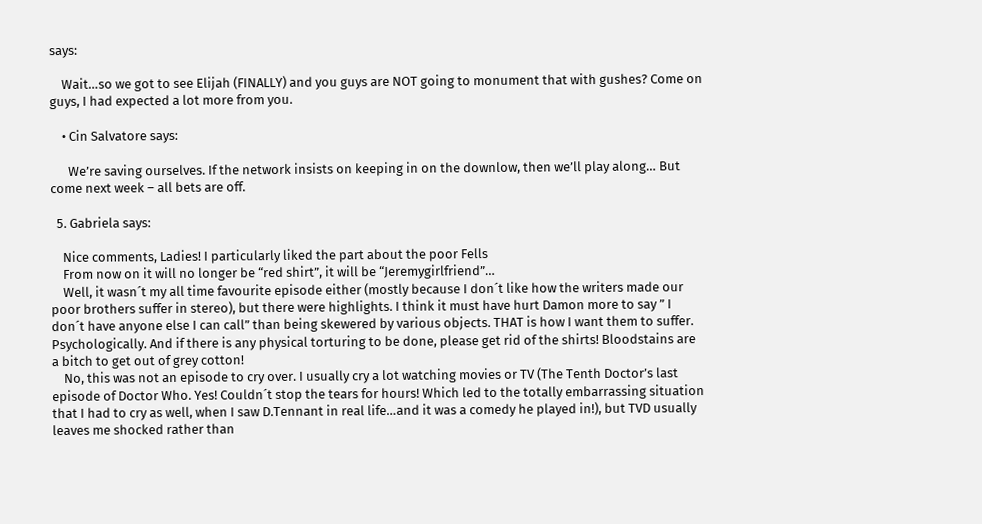says:

    Wait…so we got to see Elijah (FINALLY) and you guys are NOT going to monument that with gushes? Come on guys, I had expected a lot more from you.

    • Cin Salvatore says:

      We’re saving ourselves. If the network insists on keeping in on the downlow, then we’ll play along… But come next week – all bets are off.

  5. Gabriela says:

    Nice comments, Ladies! I particularly liked the part about the poor Fells
    From now on it will no longer be “red shirt”, it will be “Jeremygirlfriend”…
    Well, it wasn´t my all time favourite episode either (mostly because I don´t like how the writers made our poor brothers suffer in stereo), but there were highlights. I think it must have hurt Damon more to say ” I don´t have anyone else I can call” than being skewered by various objects. THAT is how I want them to suffer. Psychologically. And if there is any physical torturing to be done, please get rid of the shirts! Bloodstains are a bitch to get out of grey cotton!
    No, this was not an episode to cry over. I usually cry a lot watching movies or TV (The Tenth Doctor’s last episode of Doctor Who. Yes! Couldn´t stop the tears for hours! Which led to the totally embarrassing situation that I had to cry as well, when I saw D.Tennant in real life…and it was a comedy he played in!), but TVD usually leaves me shocked rather than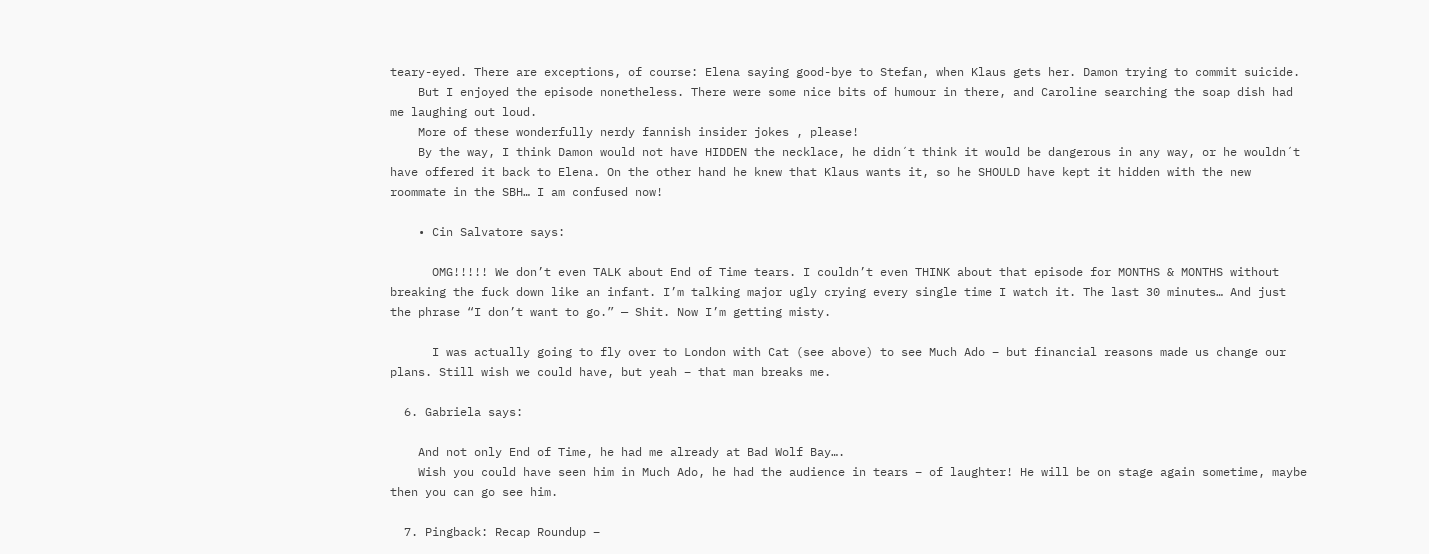teary-eyed. There are exceptions, of course: Elena saying good-bye to Stefan, when Klaus gets her. Damon trying to commit suicide.
    But I enjoyed the episode nonetheless. There were some nice bits of humour in there, and Caroline searching the soap dish had me laughing out loud.
    More of these wonderfully nerdy fannish insider jokes , please!
    By the way, I think Damon would not have HIDDEN the necklace, he didn´t think it would be dangerous in any way, or he wouldn´t have offered it back to Elena. On the other hand he knew that Klaus wants it, so he SHOULD have kept it hidden with the new roommate in the SBH… I am confused now!

    • Cin Salvatore says:

      OMG!!!!! We don’t even TALK about End of Time tears. I couldn’t even THINK about that episode for MONTHS & MONTHS without breaking the fuck down like an infant. I’m talking major ugly crying every single time I watch it. The last 30 minutes… And just the phrase “I don’t want to go.” — Shit. Now I’m getting misty.

      I was actually going to fly over to London with Cat (see above) to see Much Ado – but financial reasons made us change our plans. Still wish we could have, but yeah – that man breaks me.

  6. Gabriela says:

    And not only End of Time, he had me already at Bad Wolf Bay….
    Wish you could have seen him in Much Ado, he had the audience in tears – of laughter! He will be on stage again sometime, maybe then you can go see him.

  7. Pingback: Recap Roundup –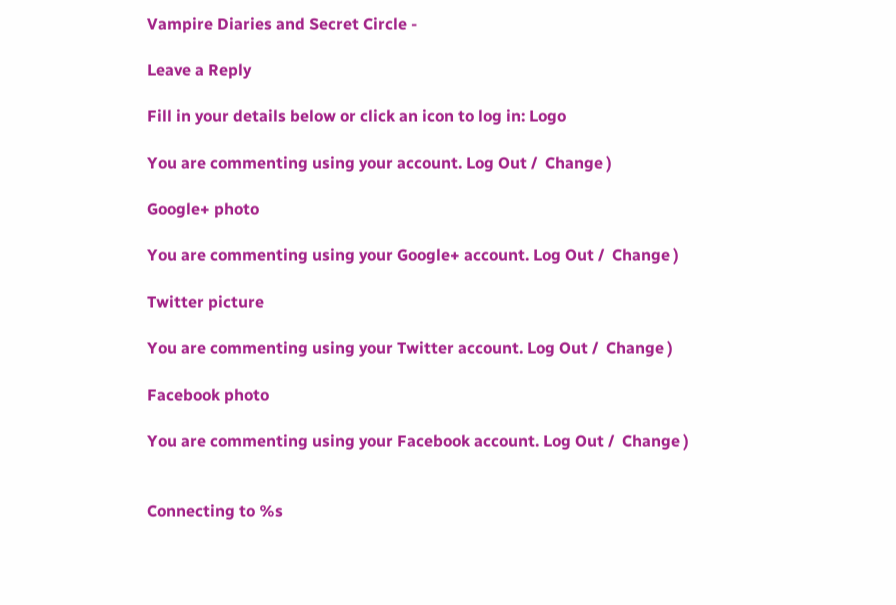Vampire Diaries and Secret Circle -

Leave a Reply

Fill in your details below or click an icon to log in: Logo

You are commenting using your account. Log Out /  Change )

Google+ photo

You are commenting using your Google+ account. Log Out /  Change )

Twitter picture

You are commenting using your Twitter account. Log Out /  Change )

Facebook photo

You are commenting using your Facebook account. Log Out /  Change )


Connecting to %s